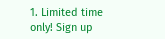1. Limited time only! Sign up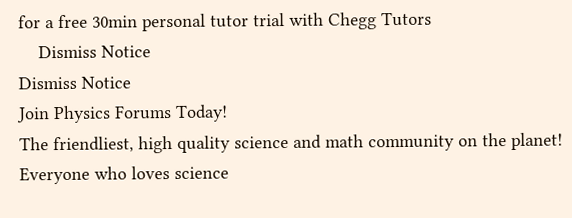for a free 30min personal tutor trial with Chegg Tutors
    Dismiss Notice
Dismiss Notice
Join Physics Forums Today!
The friendliest, high quality science and math community on the planet! Everyone who loves science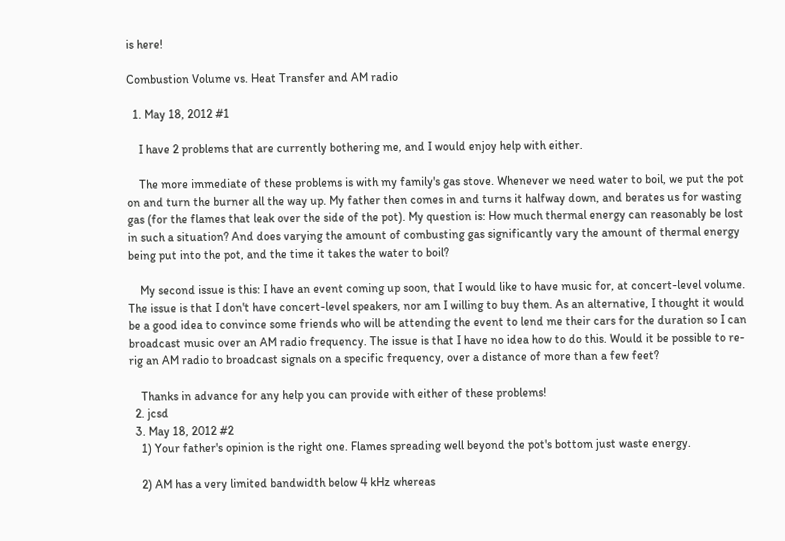is here!

Combustion Volume vs. Heat Transfer and AM radio

  1. May 18, 2012 #1

    I have 2 problems that are currently bothering me, and I would enjoy help with either.

    The more immediate of these problems is with my family's gas stove. Whenever we need water to boil, we put the pot on and turn the burner all the way up. My father then comes in and turns it halfway down, and berates us for wasting gas (for the flames that leak over the side of the pot). My question is: How much thermal energy can reasonably be lost in such a situation? And does varying the amount of combusting gas significantly vary the amount of thermal energy being put into the pot, and the time it takes the water to boil?

    My second issue is this: I have an event coming up soon, that I would like to have music for, at concert-level volume. The issue is that I don't have concert-level speakers, nor am I willing to buy them. As an alternative, I thought it would be a good idea to convince some friends who will be attending the event to lend me their cars for the duration so I can broadcast music over an AM radio frequency. The issue is that I have no idea how to do this. Would it be possible to re-rig an AM radio to broadcast signals on a specific frequency, over a distance of more than a few feet?

    Thanks in advance for any help you can provide with either of these problems!
  2. jcsd
  3. May 18, 2012 #2
    1) Your father's opinion is the right one. Flames spreading well beyond the pot's bottom just waste energy.

    2) AM has a very limited bandwidth below 4 kHz whereas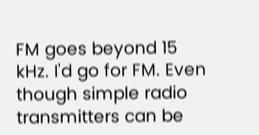FM goes beyond 15 kHz. I'd go for FM. Even though simple radio transmitters can be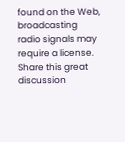found on the Web, broadcasting radio signals may require a license.
Share this great discussion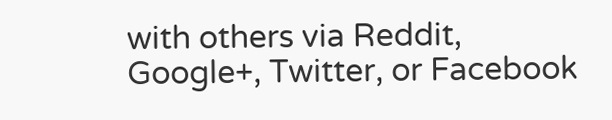with others via Reddit, Google+, Twitter, or Facebook